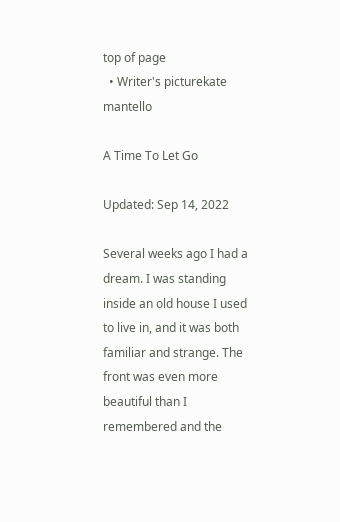top of page
  • Writer's picturekate mantello

A Time To Let Go

Updated: Sep 14, 2022

Several weeks ago I had a dream. I was standing inside an old house I used to live in, and it was both familiar and strange. The front was even more beautiful than I remembered and the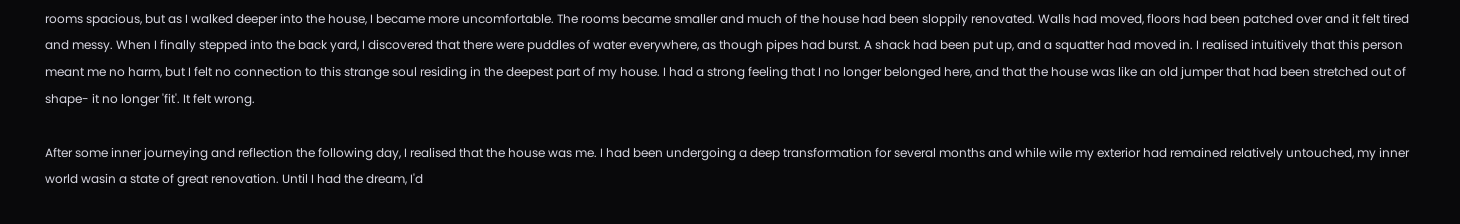rooms spacious, but as I walked deeper into the house, I became more uncomfortable. The rooms became smaller and much of the house had been sloppily renovated. Walls had moved, floors had been patched over and it felt tired and messy. When I finally stepped into the back yard, I discovered that there were puddles of water everywhere, as though pipes had burst. A shack had been put up, and a squatter had moved in. I realised intuitively that this person meant me no harm, but I felt no connection to this strange soul residing in the deepest part of my house. I had a strong feeling that I no longer belonged here, and that the house was like an old jumper that had been stretched out of shape- it no longer 'fit'. It felt wrong.

After some inner journeying and reflection the following day, I realised that the house was me. I had been undergoing a deep transformation for several months and while wile my exterior had remained relatively untouched, my inner world wasin a state of great renovation. Until I had the dream, I'd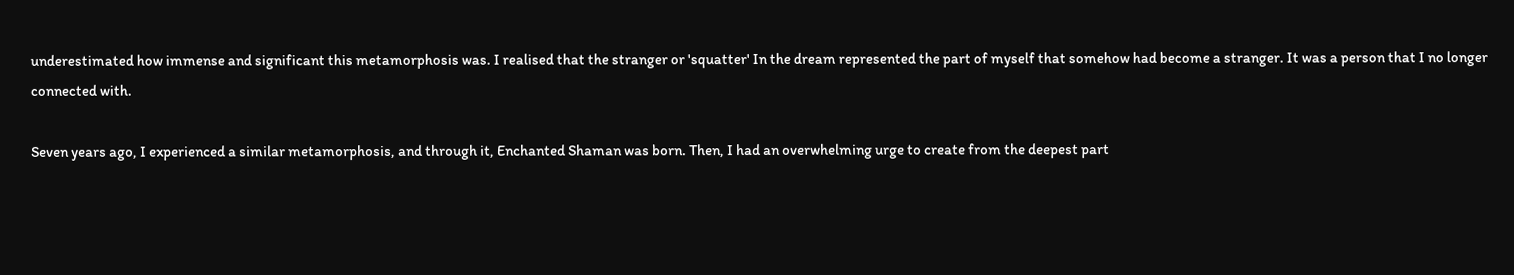underestimated how immense and significant this metamorphosis was. I realised that the stranger or 'squatter' In the dream represented the part of myself that somehow had become a stranger. It was a person that I no longer connected with.

Seven years ago, I experienced a similar metamorphosis, and through it, Enchanted Shaman was born. Then, I had an overwhelming urge to create from the deepest part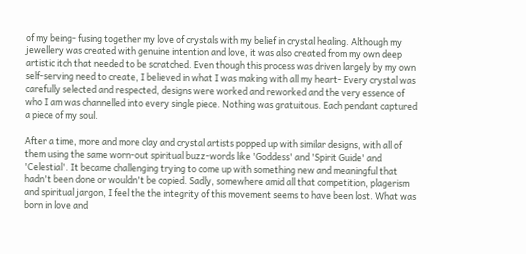of my being- fusing together my love of crystals with my belief in crystal healing. Although my jewellery was created with genuine intention and love, it was also created from my own deep artistic itch that needed to be scratched. Even though this process was driven largely by my own self-serving need to create, I believed in what I was making with all my heart- Every crystal was carefully selected and respected, designs were worked and reworked and the very essence of who I am was channelled into every single piece. Nothing was gratuitous. Each pendant captured a piece of my soul.

After a time, more and more clay and crystal artists popped up with similar designs, with all of them using the same worn-out spiritual buzz-words like 'Goddess' and 'Spirit Guide' and 'Celestial'. It became challenging trying to come up with something new and meaningful that hadn't been done or wouldn't be copied. Sadly, somewhere amid all that competition, plagerism and spiritual jargon, I feel the the integrity of this movement seems to have been lost. What was born in love and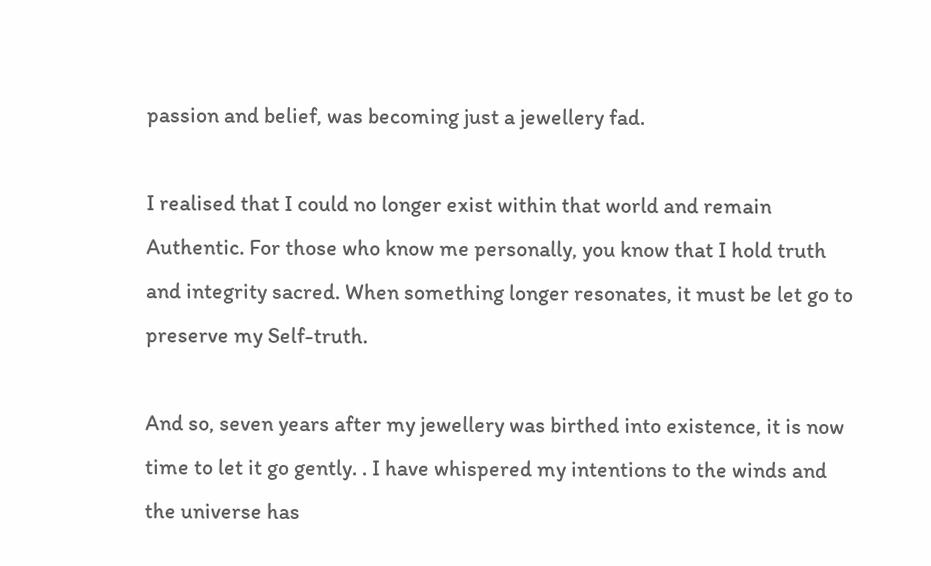passion and belief, was becoming just a jewellery fad.

I realised that I could no longer exist within that world and remain Authentic. For those who know me personally, you know that I hold truth and integrity sacred. When something longer resonates, it must be let go to preserve my Self-truth.

And so, seven years after my jewellery was birthed into existence, it is now time to let it go gently. . I have whispered my intentions to the winds and the universe has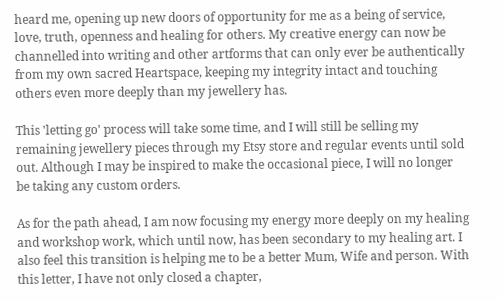heard me, opening up new doors of opportunity for me as a being of service, love, truth, openness and healing for others. My creative energy can now be channelled into writing and other artforms that can only ever be authentically from my own sacred Heartspace, keeping my integrity intact and touching others even more deeply than my jewellery has.

This 'letting go' process will take some time, and I will still be selling my remaining jewellery pieces through my Etsy store and regular events until sold out. Although I may be inspired to make the occasional piece, I will no longer be taking any custom orders.

As for the path ahead, I am now focusing my energy more deeply on my healing and workshop work, which until now, has been secondary to my healing art. I also feel this transition is helping me to be a better Mum, Wife and person. With this letter, I have not only closed a chapter,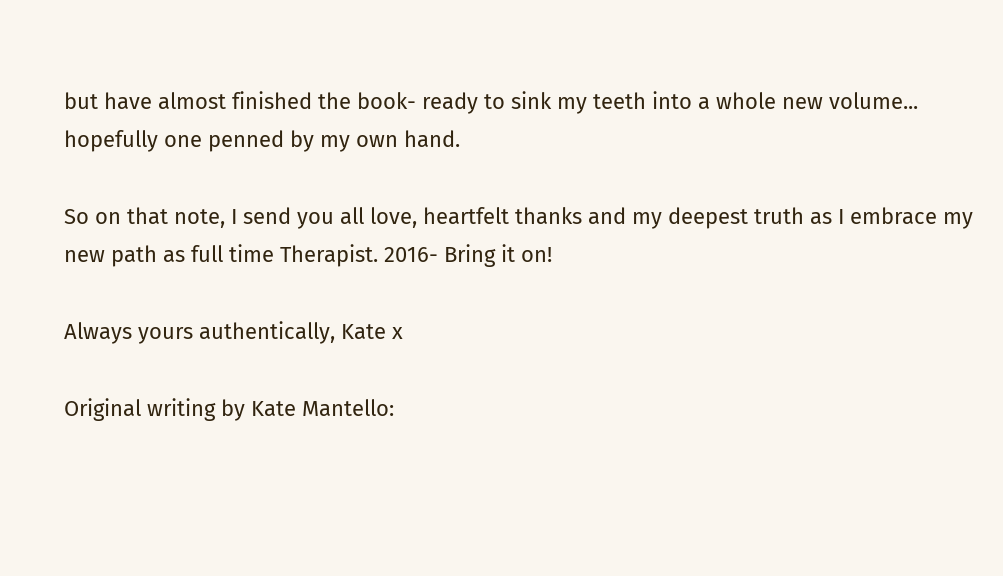but have almost finished the book- ready to sink my teeth into a whole new volume... hopefully one penned by my own hand.

So on that note, I send you all love, heartfelt thanks and my deepest truth as I embrace my new path as full time Therapist. 2016- Bring it on!

Always yours authentically, Kate x

Original writing by Kate Mantello: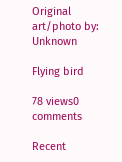Original art/photo by: Unknown

Flying bird

78 views0 comments

Recent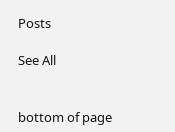Posts

See All


bottom of page